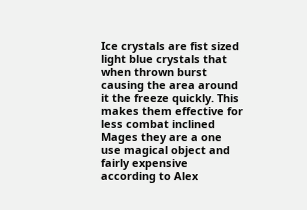Ice crystals are fist sized light blue crystals that when thrown burst causing the area around it the freeze quickly. This makes them effective for less combat inclined Mages they are a one use magical object and fairly expensive according to Alex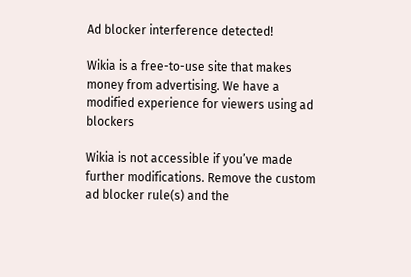Ad blocker interference detected!

Wikia is a free-to-use site that makes money from advertising. We have a modified experience for viewers using ad blockers

Wikia is not accessible if you’ve made further modifications. Remove the custom ad blocker rule(s) and the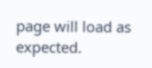page will load as expected.